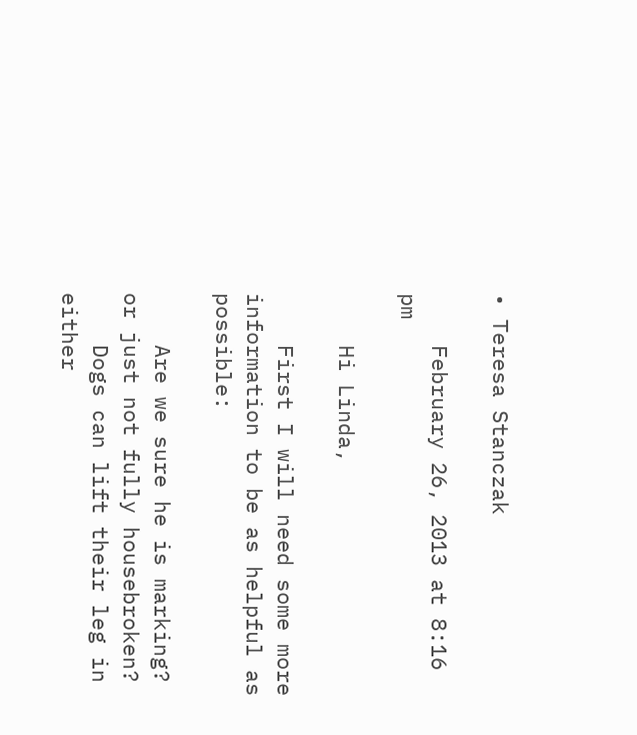• Teresa Stanczak

    February 26, 2013 at 8:16 pm

    Hi Linda,

    First I will need some more information to be as helpful as possible:

    Are we sure he is marking? or just not fully housebroken?
    Dogs can lift their leg in either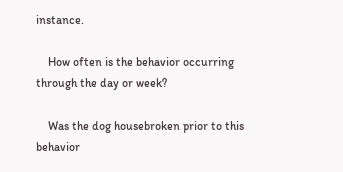instance.

    How often is the behavior occurring through the day or week?

    Was the dog housebroken prior to this behavior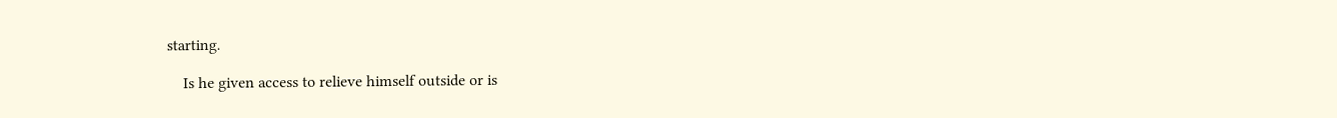starting.

    Is he given access to relieve himself outside or is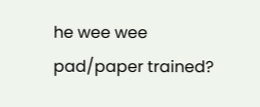he wee wee pad/paper trained?